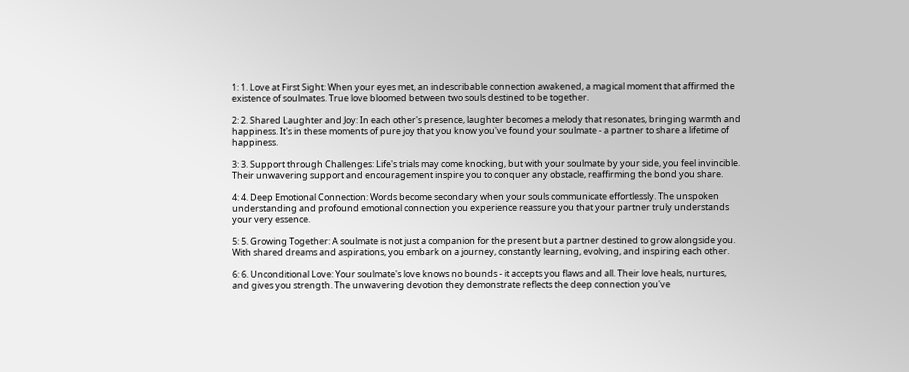1: 1. Love at First Sight: When your eyes met, an indescribable connection awakened, a magical moment that affirmed the existence of soulmates. True love bloomed between two souls destined to be together.

2: 2. Shared Laughter and Joy: In each other's presence, laughter becomes a melody that resonates, bringing warmth and happiness. It's in these moments of pure joy that you know you've found your soulmate - a partner to share a lifetime of happiness.

3: 3. Support through Challenges: Life's trials may come knocking, but with your soulmate by your side, you feel invincible. Their unwavering support and encouragement inspire you to conquer any obstacle, reaffirming the bond you share.

4: 4. Deep Emotional Connection: Words become secondary when your souls communicate effortlessly. The unspoken understanding and profound emotional connection you experience reassure you that your partner truly understands your very essence.

5: 5. Growing Together: A soulmate is not just a companion for the present but a partner destined to grow alongside you. With shared dreams and aspirations, you embark on a journey, constantly learning, evolving, and inspiring each other.

6: 6. Unconditional Love: Your soulmate's love knows no bounds - it accepts you flaws and all. Their love heals, nurtures, and gives you strength. The unwavering devotion they demonstrate reflects the deep connection you've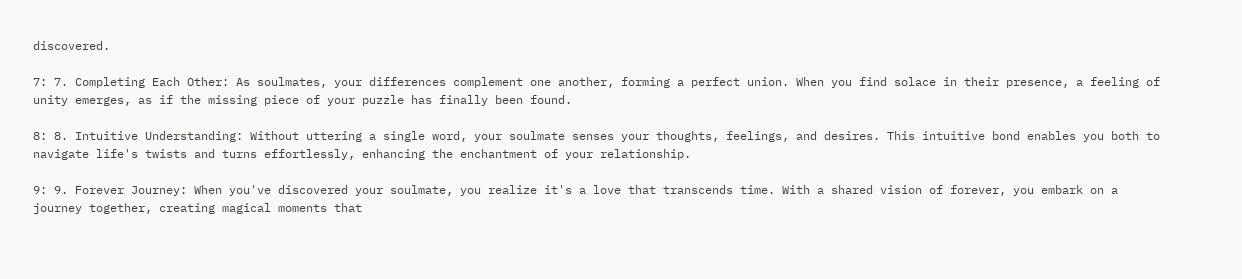discovered.

7: 7. Completing Each Other: As soulmates, your differences complement one another, forming a perfect union. When you find solace in their presence, a feeling of unity emerges, as if the missing piece of your puzzle has finally been found.

8: 8. Intuitive Understanding: Without uttering a single word, your soulmate senses your thoughts, feelings, and desires. This intuitive bond enables you both to navigate life's twists and turns effortlessly, enhancing the enchantment of your relationship.

9: 9. Forever Journey: When you've discovered your soulmate, you realize it's a love that transcends time. With a shared vision of forever, you embark on a journey together, creating magical moments that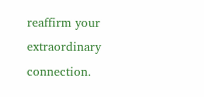reaffirm your extraordinary connection.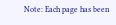Note: Each page has been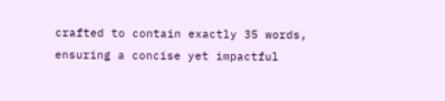crafted to contain exactly 35 words, ensuring a concise yet impactful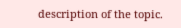description of the topic.